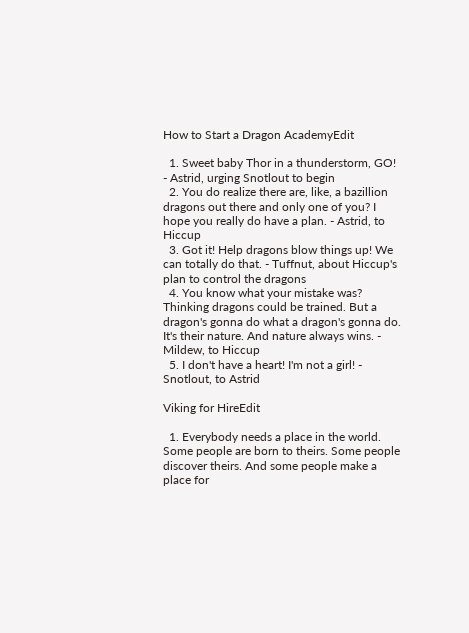How to Start a Dragon AcademyEdit

  1. Sweet baby Thor in a thunderstorm, GO! - Astrid, urging Snotlout to begin
  2. You do realize there are, like, a bazillion dragons out there and only one of you? I hope you really do have a plan. - Astrid, to Hiccup
  3. Got it! Help dragons blow things up! We can totally do that. - Tuffnut, about Hiccup's plan to control the dragons
  4. You know what your mistake was? Thinking dragons could be trained. But a dragon's gonna do what a dragon's gonna do. It's their nature. And nature always wins. - Mildew, to Hiccup
  5. I don't have a heart! I'm not a girl! - Snotlout, to Astrid

Viking for HireEdit

  1. Everybody needs a place in the world. Some people are born to theirs. Some people discover theirs. And some people make a place for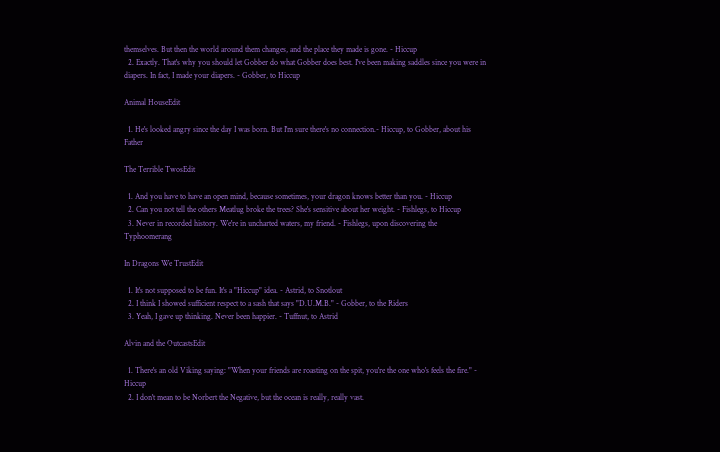themselves. But then the world around them changes, and the place they made is gone. - Hiccup
  2. Exactly. That's why you should let Gobber do what Gobber does best. I've been making saddles since you were in diapers. In fact, I made your diapers. - Gobber, to Hiccup

Animal HouseEdit

  1. He's looked angry since the day I was born. But I'm sure there's no connection.- Hiccup, to Gobber, about his Father

The Terrible TwosEdit

  1. And you have to have an open mind, because sometimes, your dragon knows better than you. - Hiccup
  2. Can you not tell the others Meatlug broke the trees? She's sensitive about her weight. - Fishlegs, to Hiccup
  3. Never in recorded history. We're in uncharted waters, my friend. - Fishlegs, upon discovering the Typhoomerang

In Dragons We TrustEdit

  1. It's not supposed to be fun. It's a "Hiccup" idea. - Astrid, to Snotlout
  2. I think I showed sufficient respect to a sash that says "D.U.M.B." - Gobber, to the Riders
  3. Yeah, I gave up thinking. Never been happier. - Tuffnut, to Astrid

Alvin and the OutcastsEdit

  1. There's an old Viking saying: "When your friends are roasting on the spit, you're the one who's feels the fire." - Hiccup
  2. I don't mean to be Norbert the Negative, but the ocean is really, really vast.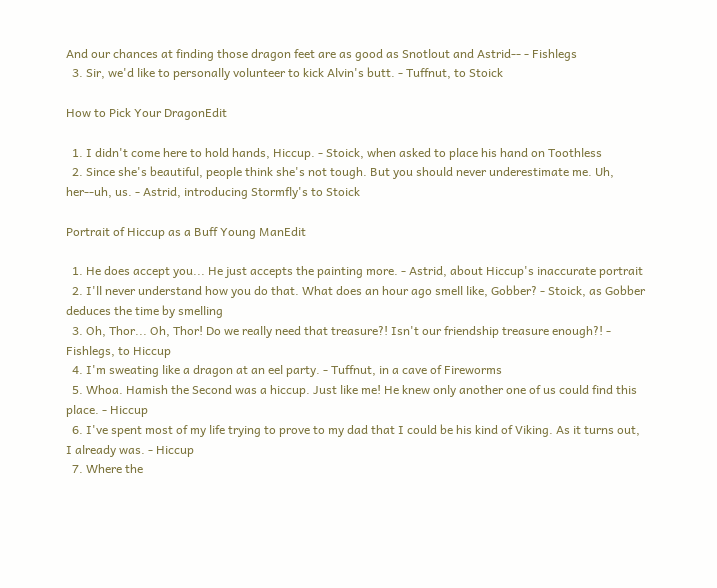And our chances at finding those dragon feet are as good as Snotlout and Astrid-- - Fishlegs
  3. Sir, we'd like to personally volunteer to kick Alvin's butt. - Tuffnut, to Stoick

How to Pick Your DragonEdit

  1. I didn't come here to hold hands, Hiccup. - Stoick, when asked to place his hand on Toothless
  2. Since she's beautiful, people think she's not tough. But you should never underestimate me. Uh, her--uh, us. - Astrid, introducing Stormfly's to Stoick

Portrait of Hiccup as a Buff Young ManEdit

  1. He does accept you... He just accepts the painting more. - Astrid, about Hiccup's inaccurate portrait
  2. I'll never understand how you do that. What does an hour ago smell like, Gobber? - Stoick, as Gobber deduces the time by smelling
  3. Oh, Thor... Oh, Thor! Do we really need that treasure?! Isn't our friendship treasure enough?! - Fishlegs, to Hiccup
  4. I'm sweating like a dragon at an eel party. - Tuffnut, in a cave of Fireworms
  5. Whoa. Hamish the Second was a hiccup. Just like me! He knew only another one of us could find this place. - Hiccup
  6. I've spent most of my life trying to prove to my dad that I could be his kind of Viking. As it turns out, I already was. - Hiccup
  7. Where the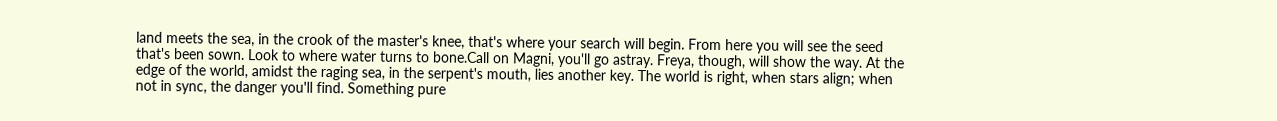land meets the sea, in the crook of the master's knee, that's where your search will begin. From here you will see the seed that's been sown. Look to where water turns to bone.Call on Magni, you'll go astray. Freya, though, will show the way. At the edge of the world, amidst the raging sea, in the serpent's mouth, lies another key. The world is right, when stars align; when not in sync, the danger you'll find. Something pure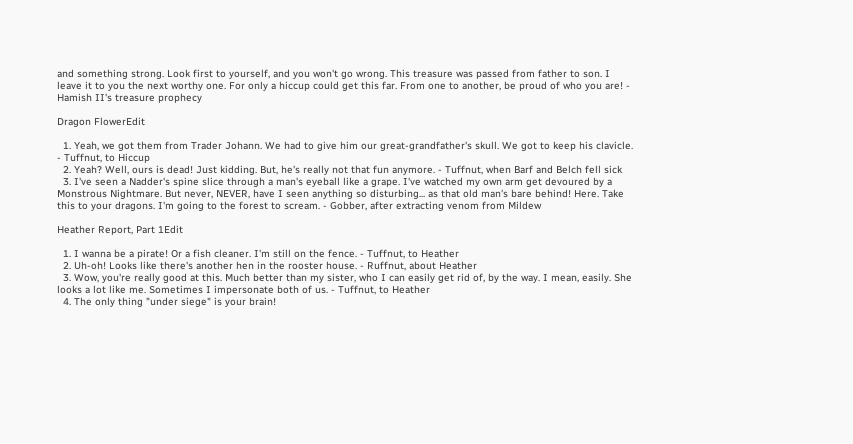and something strong. Look first to yourself, and you won't go wrong. This treasure was passed from father to son. I leave it to you the next worthy one. For only a hiccup could get this far. From one to another, be proud of who you are! - Hamish II's treasure prophecy

Dragon FlowerEdit

  1. Yeah, we got them from Trader Johann. We had to give him our great-grandfather's skull. We got to keep his clavicle. - Tuffnut, to Hiccup
  2. Yeah? Well, ours is dead! Just kidding. But, he's really not that fun anymore. - Tuffnut, when Barf and Belch fell sick
  3. I've seen a Nadder's spine slice through a man's eyeball like a grape. I've watched my own arm get devoured by a Monstrous Nightmare. But never, NEVER, have I seen anything so disturbing... as that old man's bare behind! Here. Take this to your dragons. I'm going to the forest to scream. - Gobber, after extracting venom from Mildew

Heather Report, Part 1Edit

  1. I wanna be a pirate! Or a fish cleaner. I'm still on the fence. - Tuffnut, to Heather
  2. Uh-oh! Looks like there's another hen in the rooster house. - Ruffnut, about Heather
  3. Wow, you're really good at this. Much better than my sister, who I can easily get rid of, by the way. I mean, easily. She looks a lot like me. Sometimes I impersonate both of us. - Tuffnut, to Heather
  4. The only thing "under siege" is your brain!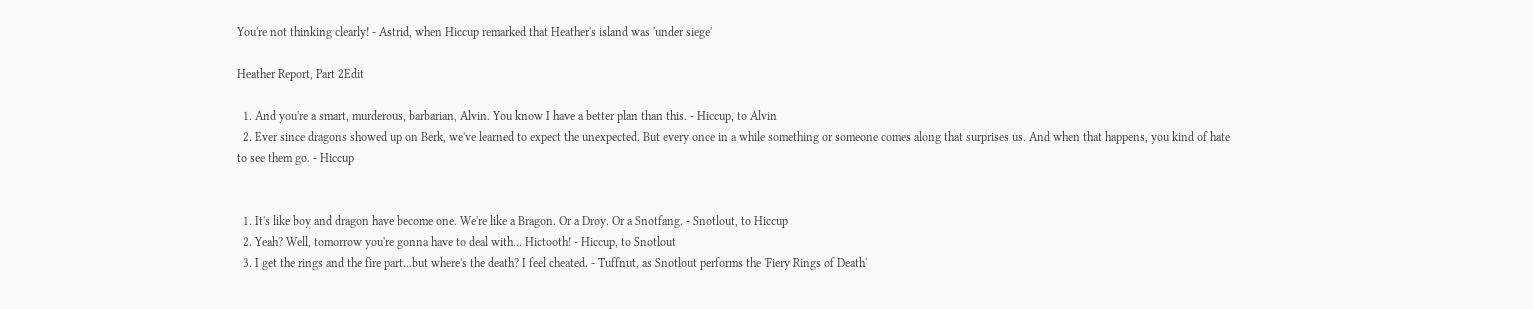You're not thinking clearly! - Astrid, when Hiccup remarked that Heather's island was 'under siege'

Heather Report, Part 2Edit

  1. And you're a smart, murderous, barbarian, Alvin. You know I have a better plan than this. - Hiccup, to Alvin
  2. Ever since dragons showed up on Berk, we've learned to expect the unexpected. But every once in a while something or someone comes along that surprises us. And when that happens, you kind of hate to see them go. - Hiccup


  1. It's like boy and dragon have become one. We're like a Bragon. Or a Droy. Or a Snotfang. - Snotlout, to Hiccup
  2. Yeah? Well, tomorrow you're gonna have to deal with... Hictooth! - Hiccup, to Snotlout
  3. I get the rings and the fire part...but where's the death? I feel cheated. - Tuffnut, as Snotlout performs the 'Fiery Rings of Death'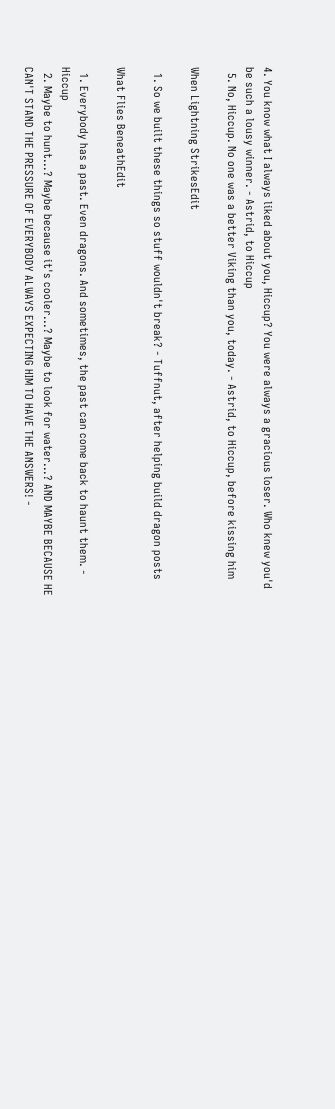4. You know what I always liked about you, Hiccup? You were always a gracious loser. Who knew you'd be such a lousy winner. - Astrid, to Hiccup
  5. No, Hiccup. No one was a better Viking than you, today. - Astrid, to Hiccup, before kissing him

When Lightning StrikesEdit

  1. So we built these things so stuff wouldn't break? - Tuffnut, after helping build dragon posts

What Flies BeneathEdit

  1. Everybody has a past. Even dragons. And sometimes, the past can come back to haunt them. - Hiccup
  2. Maybe to hunt...? Maybe because it's cooler...? Maybe to look for water...? AND MAYBE BECAUSE HE CAN'T STAND THE PRESSURE OF EVERYBODY ALWAYS EXPECTING HIM TO HAVE THE ANSWERS! -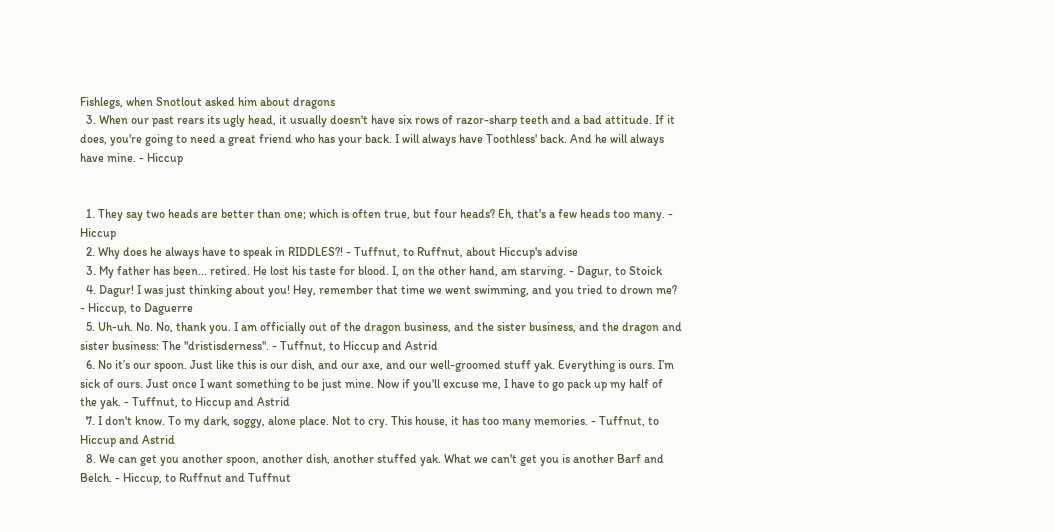Fishlegs, when Snotlout asked him about dragons
  3. When our past rears its ugly head, it usually doesn't have six rows of razor-sharp teeth and a bad attitude. If it does, you're going to need a great friend who has your back. I will always have Toothless' back. And he will always have mine. - Hiccup


  1. They say two heads are better than one; which is often true, but four heads? Eh, that's a few heads too many. - Hiccup
  2. Why does he always have to speak in RIDDLES?! - Tuffnut, to Ruffnut, about Hiccup's advise
  3. My father has been... retired. He lost his taste for blood. I, on the other hand, am starving. - Dagur, to Stoick
  4. Dagur! I was just thinking about you! Hey, remember that time we went swimming, and you tried to drown me? - Hiccup, to Daguerre
  5. Uh-uh. No. No, thank you. I am officially out of the dragon business, and the sister business, and the dragon and sister business: The "dristisderness". - Tuffnut, to Hiccup and Astrid
  6. No it’s our spoon. Just like this is our dish, and our axe, and our well-groomed stuff yak. Everything is ours. I’m sick of ours. Just once I want something to be just mine. Now if you'll excuse me, I have to go pack up my half of the yak. - Tuffnut, to Hiccup and Astrid
  7. I don't know. To my dark, soggy, alone place. Not to cry. This house, it has too many memories. - Tuffnut, to Hiccup and Astrid
  8. We can get you another spoon, another dish, another stuffed yak. What we can't get you is another Barf and Belch. - Hiccup, to Ruffnut and Tuffnut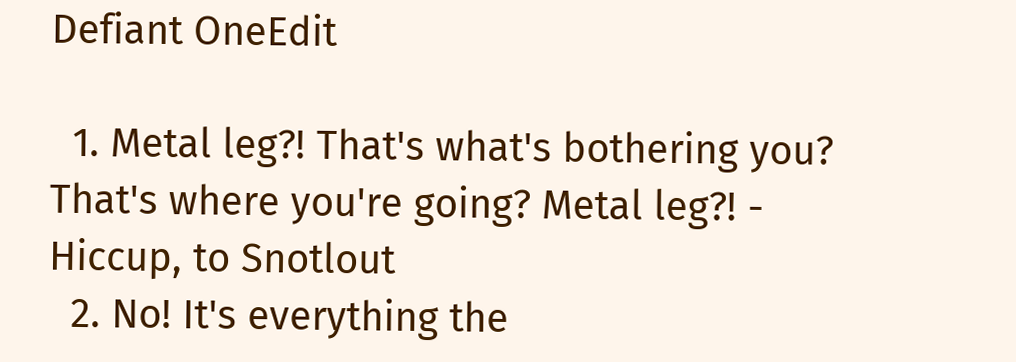Defiant OneEdit

  1. Metal leg?! That's what's bothering you? That's where you're going? Metal leg?! - Hiccup, to Snotlout
  2. No! It's everything the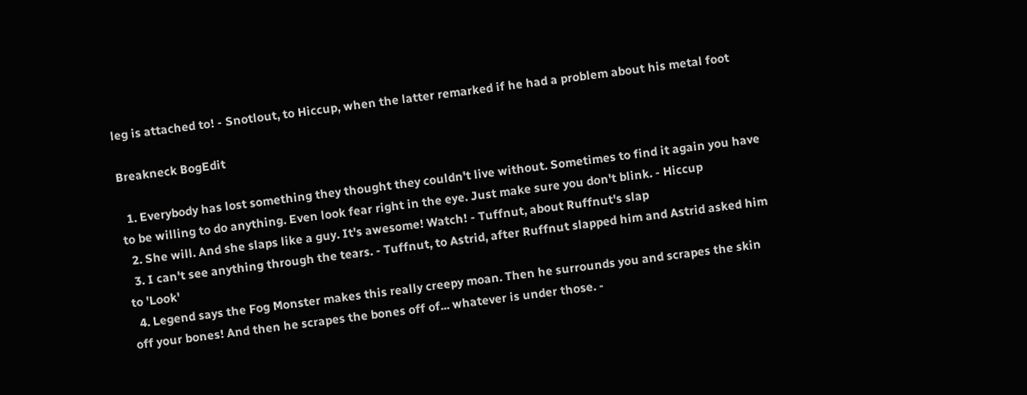leg is attached to! - Snotlout, to Hiccup, when the latter remarked if he had a problem about his metal foot

Breakneck BogEdit

  1. Everybody has lost something they thought they couldn't live without. Sometimes to find it again you have to be willing to do anything. Even look fear right in the eye. Just make sure you don't blink. - Hiccup
  2. She will. And she slaps like a guy. It's awesome! Watch! - Tuffnut, about Ruffnut's slap
  3. I can't see anything through the tears. - Tuffnut, to Astrid, after Ruffnut slapped him and Astrid asked him to 'Look'
  4. Legend says the Fog Monster makes this really creepy moan. Then he surrounds you and scrapes the skin off your bones! And then he scrapes the bones off of... whatever is under those. -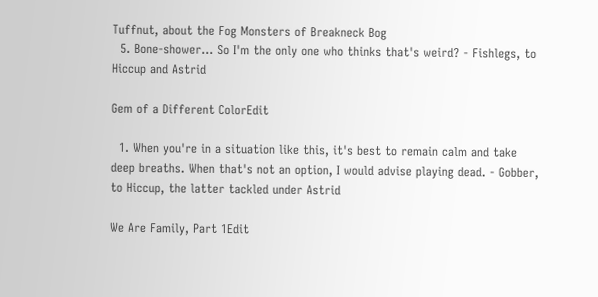Tuffnut, about the Fog Monsters of Breakneck Bog
  5. Bone-shower... So I'm the only one who thinks that's weird? - Fishlegs, to Hiccup and Astrid

Gem of a Different ColorEdit

  1. When you're in a situation like this, it's best to remain calm and take deep breaths. When that's not an option, I would advise playing dead. - Gobber, to Hiccup, the latter tackled under Astrid

We Are Family, Part 1Edit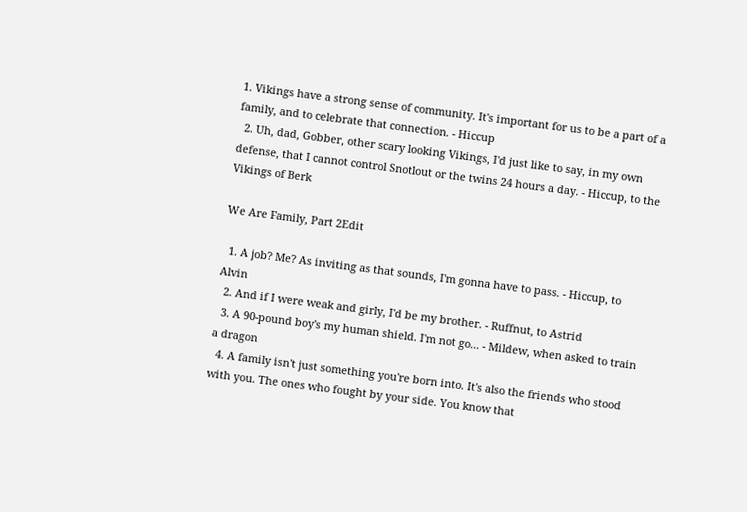1. Vikings have a strong sense of community. It's important for us to be a part of a family, and to celebrate that connection. - Hiccup
  2. Uh, dad, Gobber, other scary looking Vikings, I'd just like to say, in my own defense, that I cannot control Snotlout or the twins 24 hours a day. - Hiccup, to the Vikings of Berk

We Are Family, Part 2Edit

  1. A job? Me? As inviting as that sounds, I'm gonna have to pass. - Hiccup, to Alvin
  2. And if I were weak and girly, I'd be my brother. - Ruffnut, to Astrid
  3. A 90-pound boy's my human shield. I'm not go... - Mildew, when asked to train a dragon
  4. A family isn't just something you're born into. It's also the friends who stood with you. The ones who fought by your side. You know that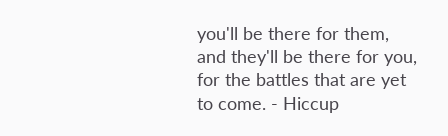you'll be there for them, and they'll be there for you, for the battles that are yet to come. - Hiccup